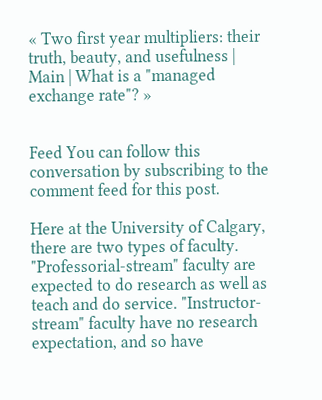« Two first year multipliers: their truth, beauty, and usefulness | Main | What is a "managed exchange rate"? »


Feed You can follow this conversation by subscribing to the comment feed for this post.

Here at the University of Calgary, there are two types of faculty. "Professorial-stream" faculty are expected to do research as well as teach and do service. "Instructor-stream" faculty have no research expectation, and so have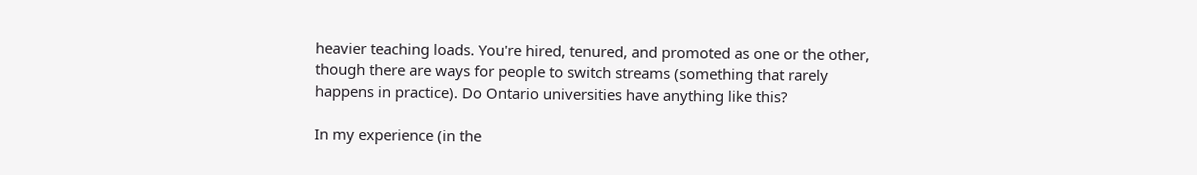heavier teaching loads. You're hired, tenured, and promoted as one or the other, though there are ways for people to switch streams (something that rarely happens in practice). Do Ontario universities have anything like this?

In my experience (in the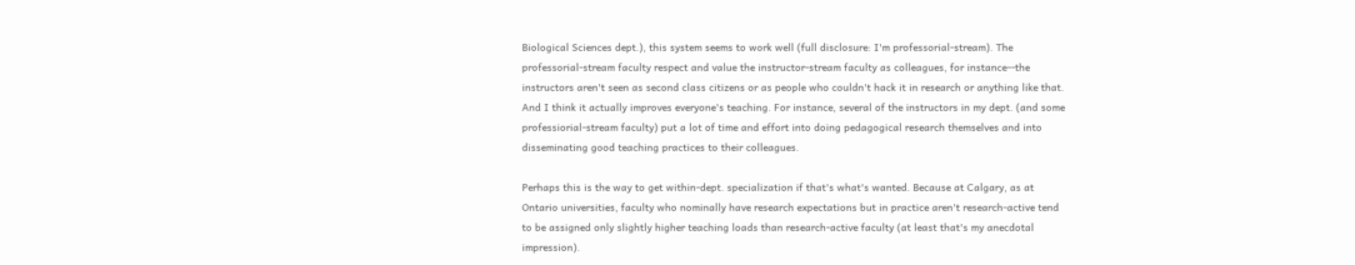Biological Sciences dept.), this system seems to work well (full disclosure: I'm professorial-stream). The professorial-stream faculty respect and value the instructor-stream faculty as colleagues, for instance--the instructors aren't seen as second class citizens or as people who couldn't hack it in research or anything like that. And I think it actually improves everyone's teaching. For instance, several of the instructors in my dept. (and some professiorial-stream faculty) put a lot of time and effort into doing pedagogical research themselves and into disseminating good teaching practices to their colleagues.

Perhaps this is the way to get within-dept. specialization if that's what's wanted. Because at Calgary, as at Ontario universities, faculty who nominally have research expectations but in practice aren't research-active tend to be assigned only slightly higher teaching loads than research-active faculty (at least that's my anecdotal impression).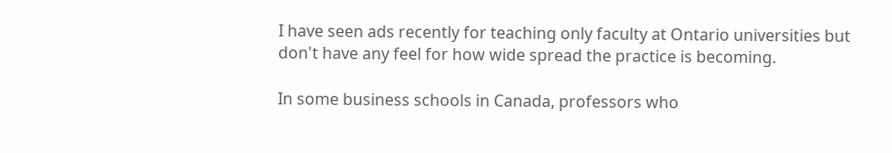I have seen ads recently for teaching only faculty at Ontario universities but don't have any feel for how wide spread the practice is becoming.

In some business schools in Canada, professors who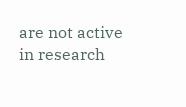are not active in research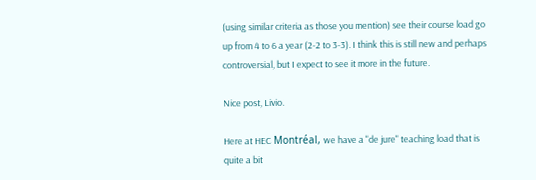(using similar criteria as those you mention) see their course load go up from 4 to 6 a year (2-2 to 3-3). I think this is still new and perhaps controversial, but I expect to see it more in the future.

Nice post, Livio.

Here at HEC Montréal, we have a "de jure" teaching load that is quite a bit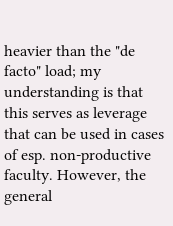heavier than the "de facto" load; my understanding is that this serves as leverage that can be used in cases of esp. non-productive faculty. However, the general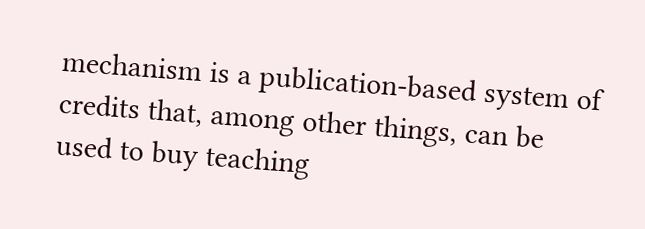mechanism is a publication-based system of credits that, among other things, can be used to buy teaching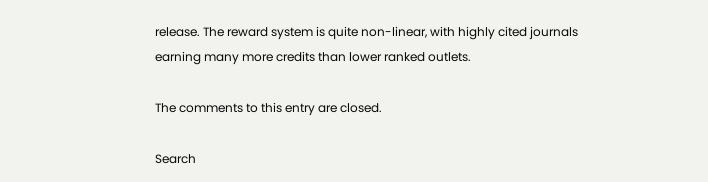release. The reward system is quite non-linear, with highly cited journals earning many more credits than lower ranked outlets.

The comments to this entry are closed.

Search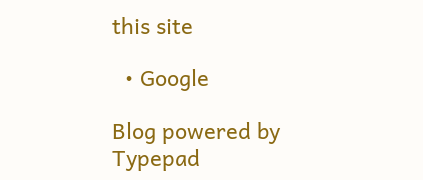this site

  • Google

Blog powered by Typepad